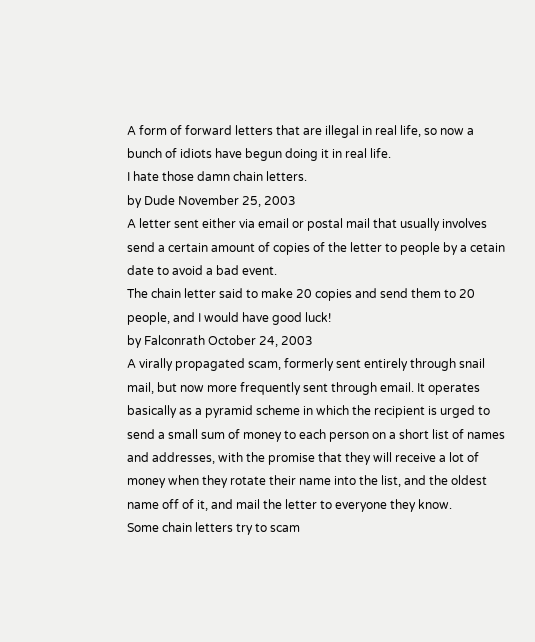A form of forward letters that are illegal in real life, so now a bunch of idiots have begun doing it in real life.
I hate those damn chain letters.
by Dude November 25, 2003
A letter sent either via email or postal mail that usually involves send a certain amount of copies of the letter to people by a cetain date to avoid a bad event.
The chain letter said to make 20 copies and send them to 20 people, and I would have good luck!
by Falconrath October 24, 2003
A virally propagated scam, formerly sent entirely through snail mail, but now more frequently sent through email. It operates basically as a pyramid scheme in which the recipient is urged to send a small sum of money to each person on a short list of names and addresses, with the promise that they will receive a lot of money when they rotate their name into the list, and the oldest name off of it, and mail the letter to everyone they know.
Some chain letters try to scam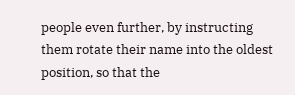people even further, by instructing them rotate their name into the oldest position, so that the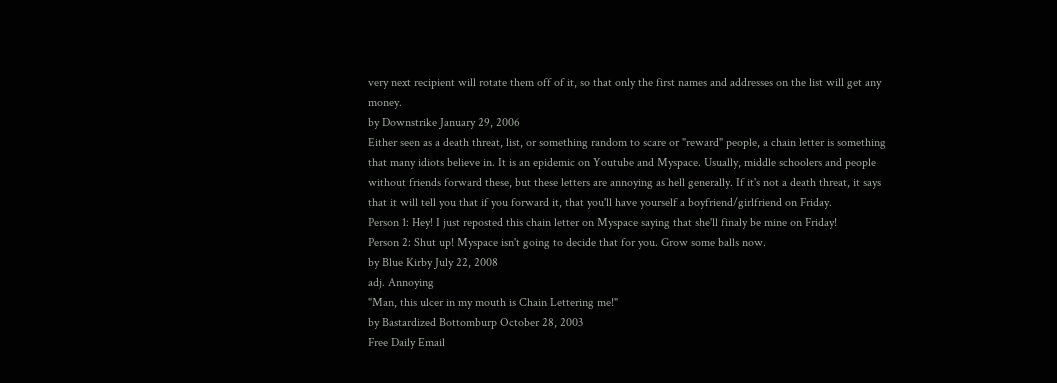very next recipient will rotate them off of it, so that only the first names and addresses on the list will get any money.
by Downstrike January 29, 2006
Either seen as a death threat, list, or something random to scare or "reward" people, a chain letter is something that many idiots believe in. It is an epidemic on Youtube and Myspace. Usually, middle schoolers and people without friends forward these, but these letters are annoying as hell generally. If it's not a death threat, it says that it will tell you that if you forward it, that you'll have yourself a boyfriend/girlfriend on Friday.
Person 1: Hey! I just reposted this chain letter on Myspace saying that she'll finaly be mine on Friday!
Person 2: Shut up! Myspace isn't going to decide that for you. Grow some balls now.
by Blue Kirby July 22, 2008
adj. Annoying
"Man, this ulcer in my mouth is Chain Lettering me!"
by Bastardized Bottomburp October 28, 2003
Free Daily Email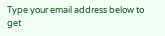Type your email address below to get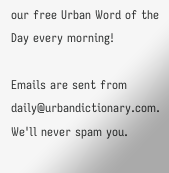our free Urban Word of the Day every morning!

Emails are sent from daily@urbandictionary.com. We'll never spam you.